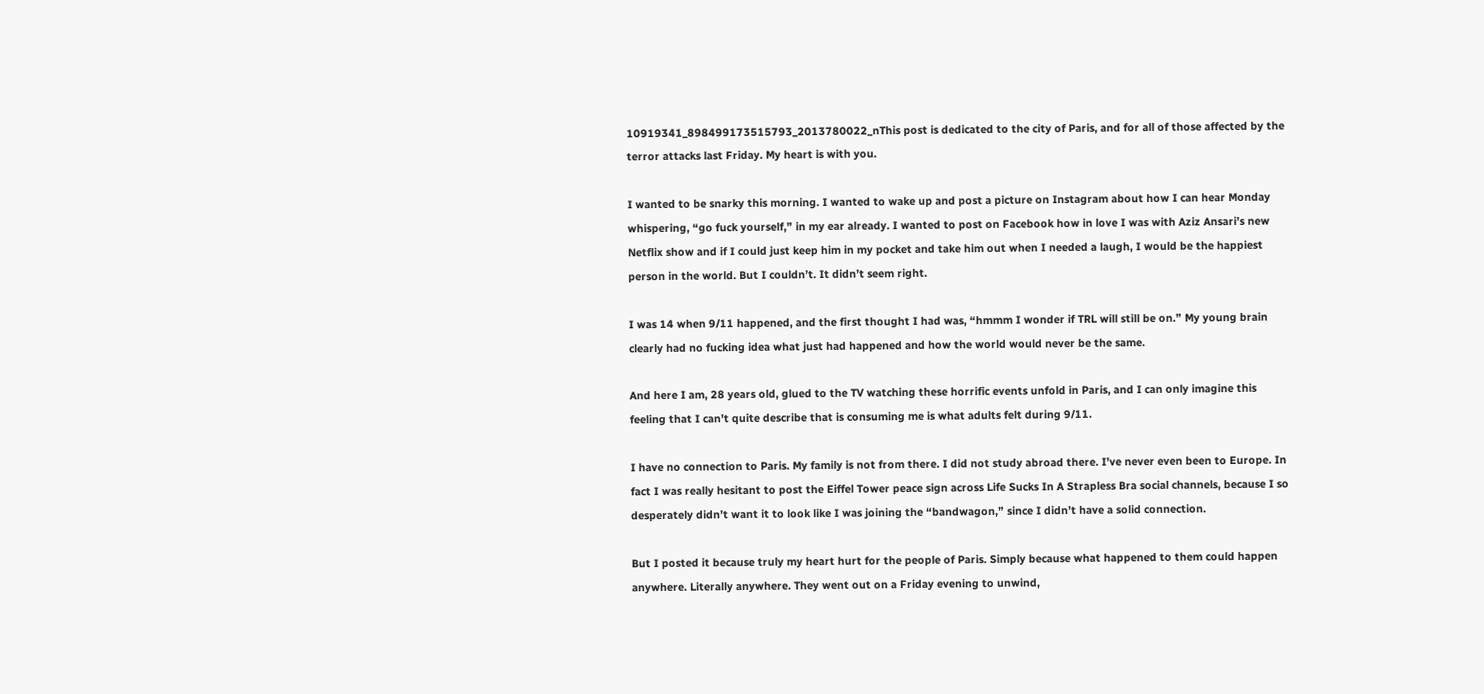10919341_898499173515793_2013780022_nThis post is dedicated to the city of Paris, and for all of those affected by the terror attacks last Friday. My heart is with you.

I wanted to be snarky this morning. I wanted to wake up and post a picture on Instagram about how I can hear Monday whispering, “go fuck yourself,” in my ear already. I wanted to post on Facebook how in love I was with Aziz Ansari’s new Netflix show and if I could just keep him in my pocket and take him out when I needed a laugh, I would be the happiest person in the world. But I couldn’t. It didn’t seem right.

I was 14 when 9/11 happened, and the first thought I had was, “hmmm I wonder if TRL will still be on.” My young brain clearly had no fucking idea what just had happened and how the world would never be the same.

And here I am, 28 years old, glued to the TV watching these horrific events unfold in Paris, and I can only imagine this feeling that I can’t quite describe that is consuming me is what adults felt during 9/11.

I have no connection to Paris. My family is not from there. I did not study abroad there. I’ve never even been to Europe. In fact I was really hesitant to post the Eiffel Tower peace sign across Life Sucks In A Strapless Bra social channels, because I so desperately didn’t want it to look like I was joining the “bandwagon,” since I didn’t have a solid connection.

But I posted it because truly my heart hurt for the people of Paris. Simply because what happened to them could happen anywhere. Literally anywhere. They went out on a Friday evening to unwind,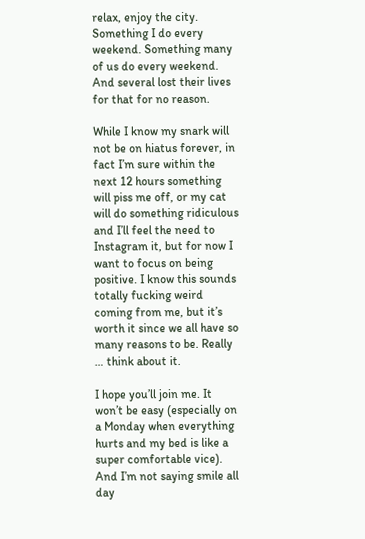relax, enjoy the city. Something I do every weekend. Something many of us do every weekend. And several lost their lives for that for no reason.

While I know my snark will not be on hiatus forever, in fact I’m sure within the next 12 hours something will piss me off, or my cat will do something ridiculous and I’ll feel the need to Instagram it, but for now I want to focus on being positive. I know this sounds totally fucking weird coming from me, but it’s worth it since we all have so many reasons to be. Really … think about it.

I hope you’ll join me. It won’t be easy (especially on a Monday when everything hurts and my bed is like a super comfortable vice). And I’m not saying smile all day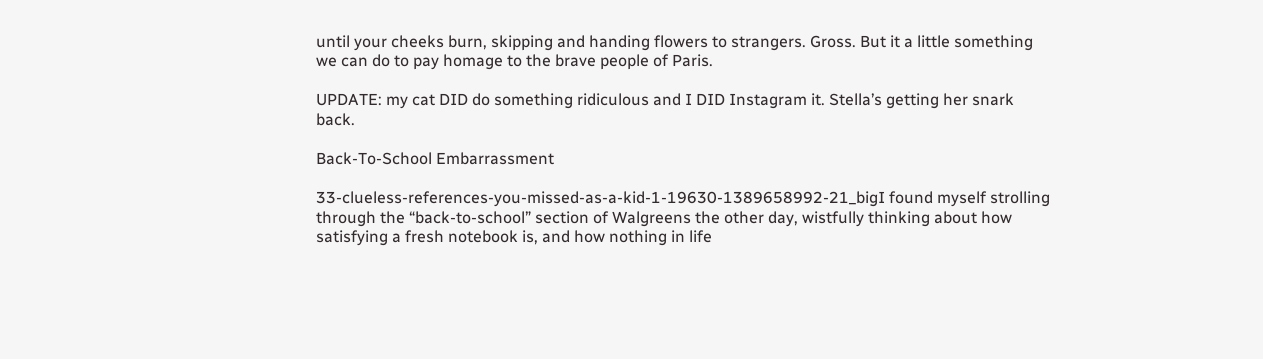until your cheeks burn, skipping and handing flowers to strangers. Gross. But it a little something we can do to pay homage to the brave people of Paris.

UPDATE: my cat DID do something ridiculous and I DID Instagram it. Stella’s getting her snark back.

Back-To-School Embarrassment

33-clueless-references-you-missed-as-a-kid-1-19630-1389658992-21_bigI found myself strolling through the “back-to-school” section of Walgreens the other day, wistfully thinking about how satisfying a fresh notebook is, and how nothing in life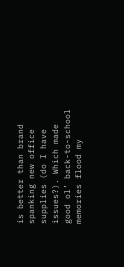is better than brand spanking new office supplies (do I have issues?). Which made good ol’ back-to-school memories flood my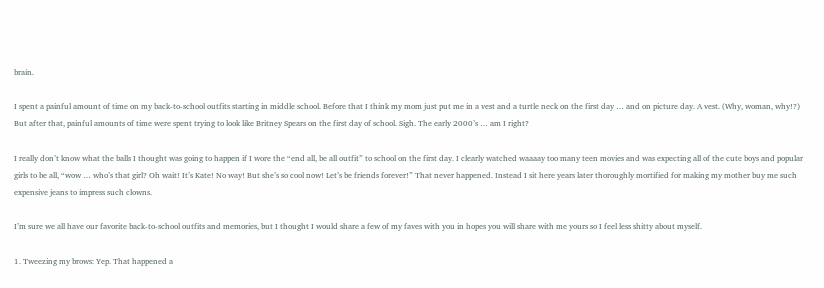brain.

I spent a painful amount of time on my back-to-school outfits starting in middle school. Before that I think my mom just put me in a vest and a turtle neck on the first day … and on picture day. A vest. (Why, woman, why!?) But after that, painful amounts of time were spent trying to look like Britney Spears on the first day of school. Sigh. The early 2000’s … am I right?

I really don’t know what the balls I thought was going to happen if I wore the “end all, be all outfit” to school on the first day. I clearly watched waaaay too many teen movies and was expecting all of the cute boys and popular girls to be all, “wow … who’s that girl? Oh wait! It’s Kate! No way! But she’s so cool now! Let’s be friends forever!” That never happened. Instead I sit here years later thoroughly mortified for making my mother buy me such expensive jeans to impress such clowns.

I’m sure we all have our favorite back-to-school outfits and memories, but I thought I would share a few of my faves with you in hopes you will share with me yours so I feel less shitty about myself.

1. Tweezing my brows: Yep. That happened a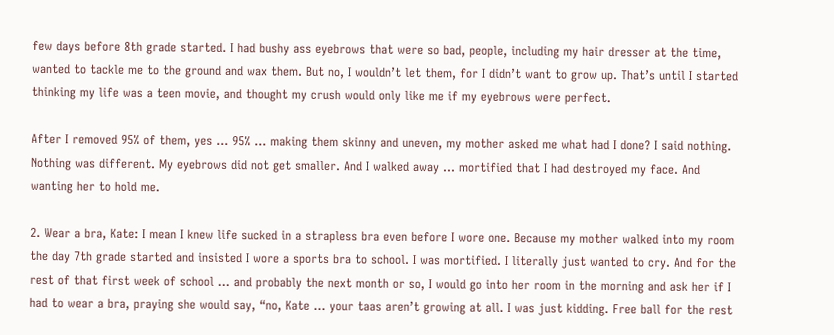few days before 8th grade started. I had bushy ass eyebrows that were so bad, people, including my hair dresser at the time, wanted to tackle me to the ground and wax them. But no, I wouldn’t let them, for I didn’t want to grow up. That’s until I started thinking my life was a teen movie, and thought my crush would only like me if my eyebrows were perfect.

After I removed 95% of them, yes … 95% … making them skinny and uneven, my mother asked me what had I done? I said nothing. Nothing was different. My eyebrows did not get smaller. And I walked away … mortified that I had destroyed my face. And wanting her to hold me.

2. Wear a bra, Kate: I mean I knew life sucked in a strapless bra even before I wore one. Because my mother walked into my room the day 7th grade started and insisted I wore a sports bra to school. I was mortified. I literally just wanted to cry. And for the rest of that first week of school … and probably the next month or so, I would go into her room in the morning and ask her if I had to wear a bra, praying she would say, “no, Kate … your taas aren’t growing at all. I was just kidding. Free ball for the rest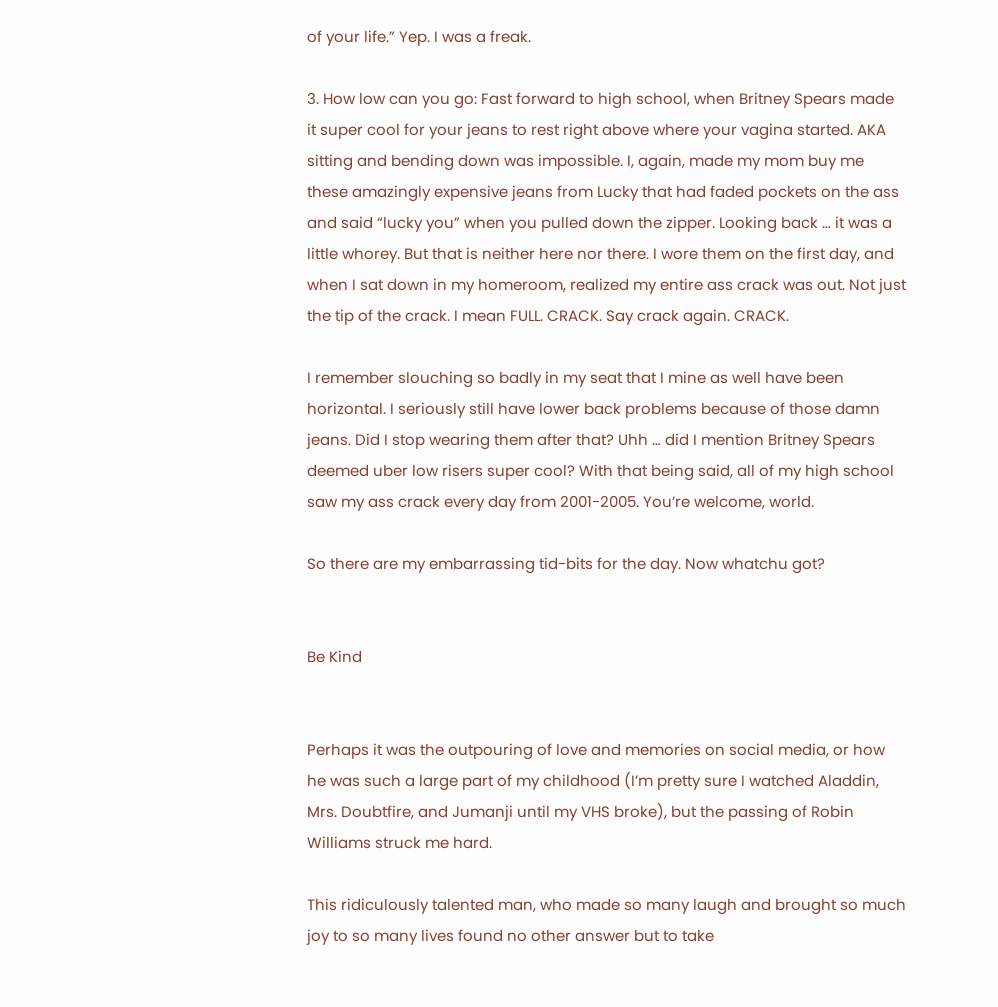of your life.” Yep. I was a freak.

3. How low can you go: Fast forward to high school, when Britney Spears made it super cool for your jeans to rest right above where your vagina started. AKA sitting and bending down was impossible. I, again, made my mom buy me these amazingly expensive jeans from Lucky that had faded pockets on the ass and said “lucky you” when you pulled down the zipper. Looking back … it was a little whorey. But that is neither here nor there. I wore them on the first day, and when I sat down in my homeroom, realized my entire ass crack was out. Not just the tip of the crack. I mean FULL. CRACK. Say crack again. CRACK.

I remember slouching so badly in my seat that I mine as well have been horizontal. I seriously still have lower back problems because of those damn jeans. Did I stop wearing them after that? Uhh … did I mention Britney Spears deemed uber low risers super cool? With that being said, all of my high school saw my ass crack every day from 2001-2005. You’re welcome, world.

So there are my embarrassing tid-bits for the day. Now whatchu got?


Be Kind


Perhaps it was the outpouring of love and memories on social media, or how he was such a large part of my childhood (I’m pretty sure I watched Aladdin, Mrs. Doubtfire, and Jumanji until my VHS broke), but the passing of Robin Williams struck me hard.

This ridiculously talented man, who made so many laugh and brought so much joy to so many lives found no other answer but to take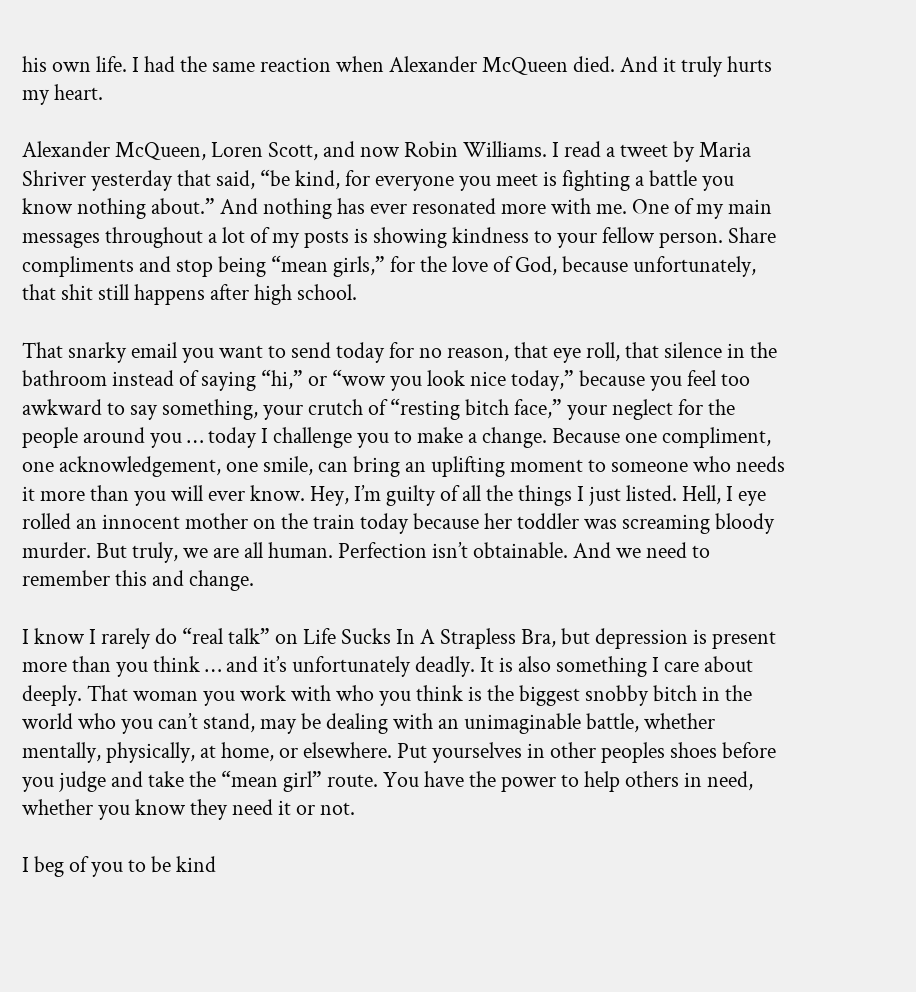his own life. I had the same reaction when Alexander McQueen died. And it truly hurts my heart.

Alexander McQueen, Loren Scott, and now Robin Williams. I read a tweet by Maria Shriver yesterday that said, “be kind, for everyone you meet is fighting a battle you know nothing about.” And nothing has ever resonated more with me. One of my main messages throughout a lot of my posts is showing kindness to your fellow person. Share compliments and stop being “mean girls,” for the love of God, because unfortunately, that shit still happens after high school.

That snarky email you want to send today for no reason, that eye roll, that silence in the bathroom instead of saying “hi,” or “wow you look nice today,” because you feel too awkward to say something, your crutch of “resting bitch face,” your neglect for the people around you … today I challenge you to make a change. Because one compliment, one acknowledgement, one smile, can bring an uplifting moment to someone who needs it more than you will ever know. Hey, I’m guilty of all the things I just listed. Hell, I eye rolled an innocent mother on the train today because her toddler was screaming bloody murder. But truly, we are all human. Perfection isn’t obtainable. And we need to remember this and change.

I know I rarely do “real talk” on Life Sucks In A Strapless Bra, but depression is present more than you think … and it’s unfortunately deadly. It is also something I care about deeply. That woman you work with who you think is the biggest snobby bitch in the world who you can’t stand, may be dealing with an unimaginable battle, whether mentally, physically, at home, or elsewhere. Put yourselves in other peoples shoes before you judge and take the “mean girl” route. You have the power to help others in need, whether you know they need it or not.

I beg of you to be kind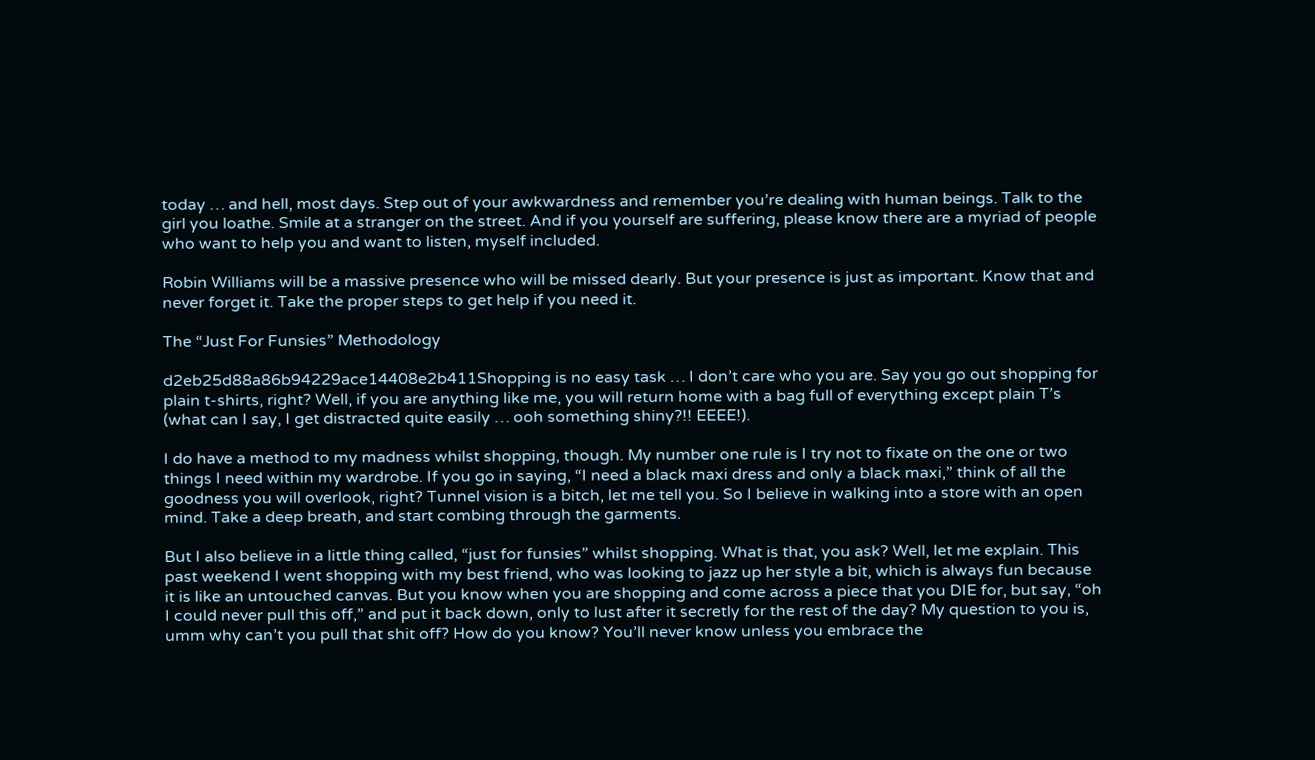today … and hell, most days. Step out of your awkwardness and remember you’re dealing with human beings. Talk to the girl you loathe. Smile at a stranger on the street. And if you yourself are suffering, please know there are a myriad of people who want to help you and want to listen, myself included.

Robin Williams will be a massive presence who will be missed dearly. But your presence is just as important. Know that and never forget it. Take the proper steps to get help if you need it.

The “Just For Funsies” Methodology

d2eb25d88a86b94229ace14408e2b411Shopping is no easy task … I don’t care who you are. Say you go out shopping for plain t-shirts, right? Well, if you are anything like me, you will return home with a bag full of everything except plain T’s (what can I say, I get distracted quite easily … ooh something shiny?!! EEEE!).

I do have a method to my madness whilst shopping, though. My number one rule is I try not to fixate on the one or two things I need within my wardrobe. If you go in saying, “I need a black maxi dress and only a black maxi,” think of all the goodness you will overlook, right? Tunnel vision is a bitch, let me tell you. So I believe in walking into a store with an open mind. Take a deep breath, and start combing through the garments.

But I also believe in a little thing called, “just for funsies” whilst shopping. What is that, you ask? Well, let me explain. This past weekend I went shopping with my best friend, who was looking to jazz up her style a bit, which is always fun because it is like an untouched canvas. But you know when you are shopping and come across a piece that you DIE for, but say, “oh I could never pull this off,” and put it back down, only to lust after it secretly for the rest of the day? My question to you is, umm why can’t you pull that shit off? How do you know? You’ll never know unless you embrace the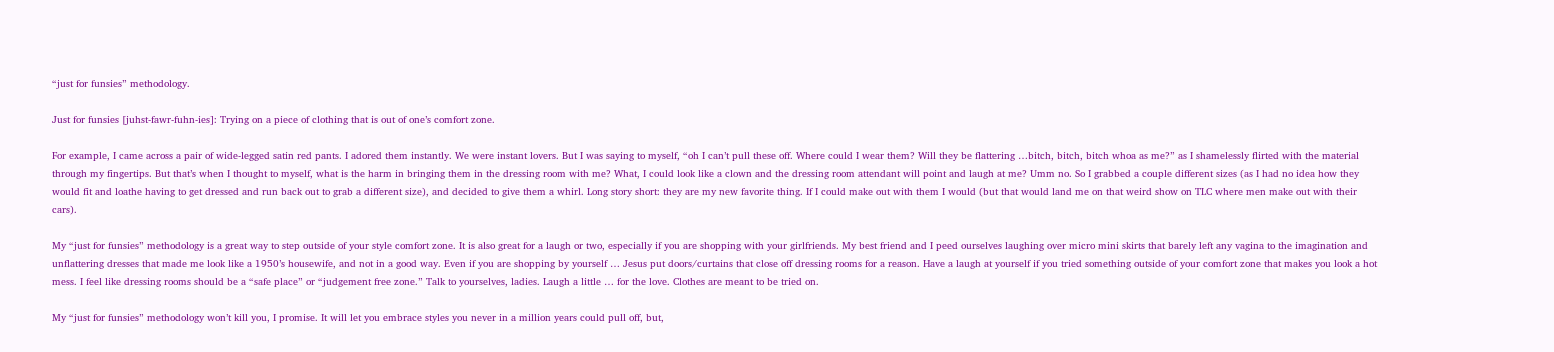“just for funsies” methodology.

Just for funsies [juhst-fawr-fuhn-ies]: Trying on a piece of clothing that is out of one’s comfort zone.

For example, I came across a pair of wide-legged satin red pants. I adored them instantly. We were instant lovers. But I was saying to myself, “oh I can’t pull these off. Where could I wear them? Will they be flattering …bitch, bitch, bitch whoa as me?” as I shamelessly flirted with the material through my fingertips. But that’s when I thought to myself, what is the harm in bringing them in the dressing room with me? What, I could look like a clown and the dressing room attendant will point and laugh at me? Umm no. So I grabbed a couple different sizes (as I had no idea how they would fit and loathe having to get dressed and run back out to grab a different size), and decided to give them a whirl. Long story short: they are my new favorite thing. If I could make out with them I would (but that would land me on that weird show on TLC where men make out with their cars).

My “just for funsies” methodology is a great way to step outside of your style comfort zone. It is also great for a laugh or two, especially if you are shopping with your girlfriends. My best friend and I peed ourselves laughing over micro mini skirts that barely left any vagina to the imagination and unflattering dresses that made me look like a 1950’s housewife, and not in a good way. Even if you are shopping by yourself … Jesus put doors/curtains that close off dressing rooms for a reason. Have a laugh at yourself if you tried something outside of your comfort zone that makes you look a hot mess. I feel like dressing rooms should be a “safe place” or “judgement free zone.” Talk to yourselves, ladies. Laugh a little … for the love. Clothes are meant to be tried on.

My “just for funsies” methodology won’t kill you, I promise. It will let you embrace styles you never in a million years could pull off, but,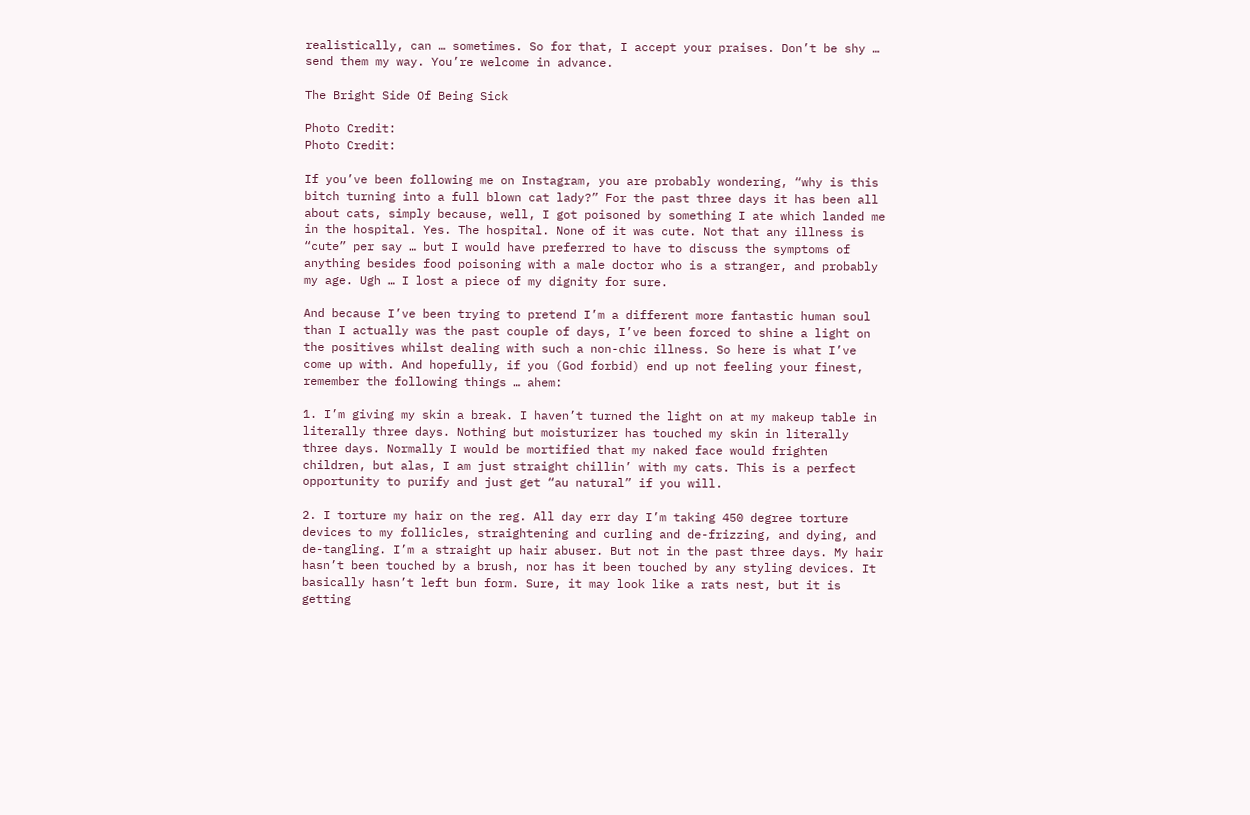realistically, can … sometimes. So for that, I accept your praises. Don’t be shy … send them my way. You’re welcome in advance.

The Bright Side Of Being Sick

Photo Credit:
Photo Credit:

If you’ve been following me on Instagram, you are probably wondering, “why is this bitch turning into a full blown cat lady?” For the past three days it has been all about cats, simply because, well, I got poisoned by something I ate which landed me in the hospital. Yes. The hospital. None of it was cute. Not that any illness is “cute” per say … but I would have preferred to have to discuss the symptoms of anything besides food poisoning with a male doctor who is a stranger, and probably my age. Ugh … I lost a piece of my dignity for sure.

And because I’ve been trying to pretend I’m a different more fantastic human soul than I actually was the past couple of days, I’ve been forced to shine a light on the positives whilst dealing with such a non-chic illness. So here is what I’ve come up with. And hopefully, if you (God forbid) end up not feeling your finest, remember the following things … ahem:

1. I’m giving my skin a break. I haven’t turned the light on at my makeup table in literally three days. Nothing but moisturizer has touched my skin in literally three days. Normally I would be mortified that my naked face would frighten children, but alas, I am just straight chillin’ with my cats. This is a perfect opportunity to purify and just get “au natural” if you will.

2. I torture my hair on the reg. All day err day I’m taking 450 degree torture devices to my follicles, straightening and curling and de-frizzing, and dying, and de-tangling. I’m a straight up hair abuser. But not in the past three days. My hair hasn’t been touched by a brush, nor has it been touched by any styling devices. It basically hasn’t left bun form. Sure, it may look like a rats nest, but it is getting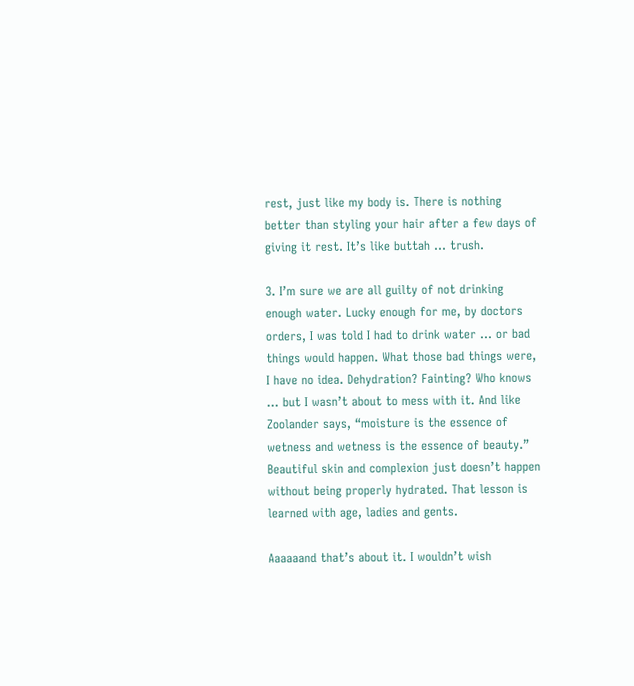rest, just like my body is. There is nothing better than styling your hair after a few days of giving it rest. It’s like buttah … trush.

3. I’m sure we are all guilty of not drinking enough water. Lucky enough for me, by doctors orders, I was told I had to drink water … or bad things would happen. What those bad things were, I have no idea. Dehydration? Fainting? Who knows … but I wasn’t about to mess with it. And like Zoolander says, “moisture is the essence of wetness and wetness is the essence of beauty.” Beautiful skin and complexion just doesn’t happen without being properly hydrated. That lesson is learned with age, ladies and gents.

Aaaaaand that’s about it. I wouldn’t wish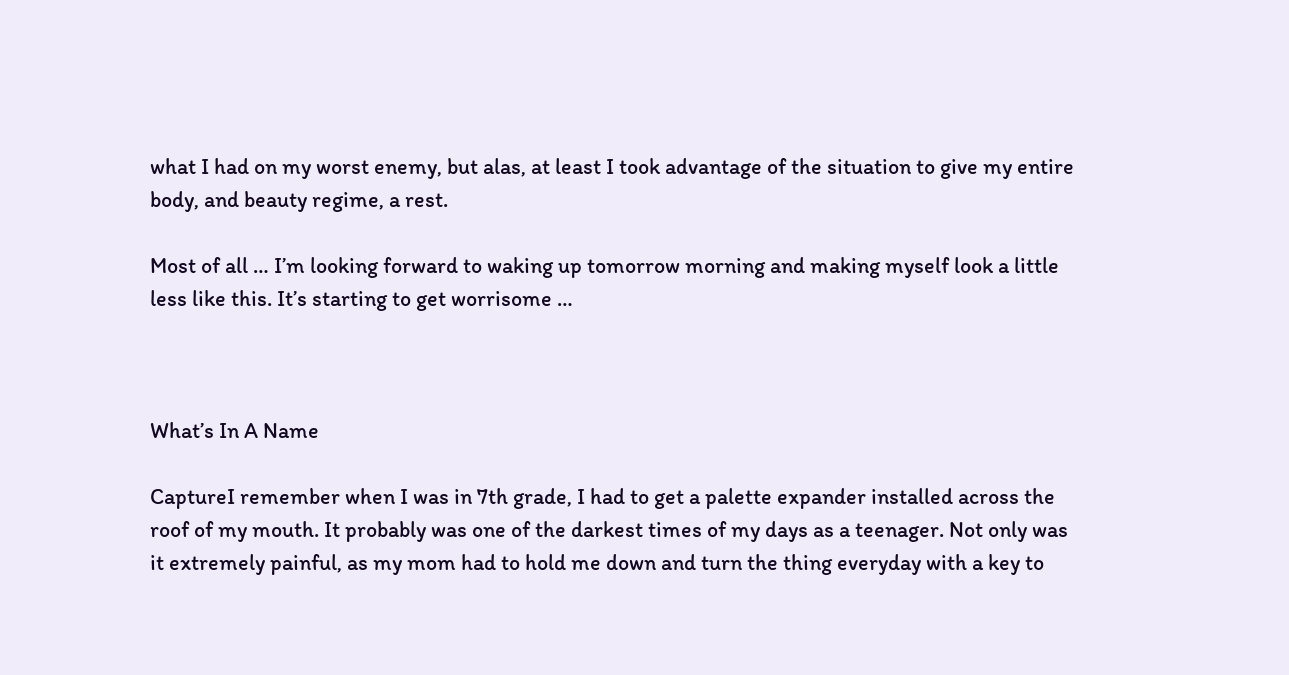what I had on my worst enemy, but alas, at least I took advantage of the situation to give my entire body, and beauty regime, a rest.

Most of all … I’m looking forward to waking up tomorrow morning and making myself look a little less like this. It’s starting to get worrisome …



What’s In A Name

CaptureI remember when I was in 7th grade, I had to get a palette expander installed across the roof of my mouth. It probably was one of the darkest times of my days as a teenager. Not only was it extremely painful, as my mom had to hold me down and turn the thing everyday with a key to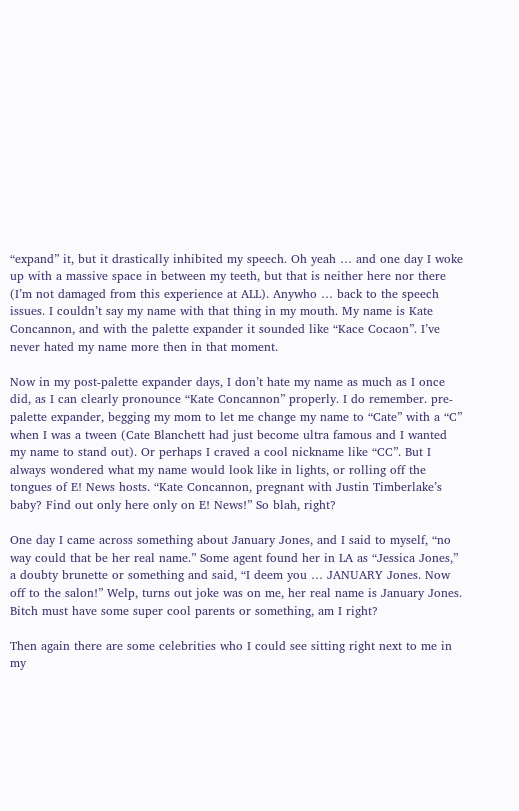“expand” it, but it drastically inhibited my speech. Oh yeah … and one day I woke up with a massive space in between my teeth, but that is neither here nor there (I’m not damaged from this experience at ALL). Anywho … back to the speech issues. I couldn’t say my name with that thing in my mouth. My name is Kate Concannon, and with the palette expander it sounded like “Kace Cocaon”. I’ve never hated my name more then in that moment.

Now in my post-palette expander days, I don’t hate my name as much as I once did, as I can clearly pronounce “Kate Concannon” properly. I do remember. pre-palette expander, begging my mom to let me change my name to “Cate” with a “C” when I was a tween (Cate Blanchett had just become ultra famous and I wanted my name to stand out). Or perhaps I craved a cool nickname like “CC”. But I always wondered what my name would look like in lights, or rolling off the tongues of E! News hosts. “Kate Concannon, pregnant with Justin Timberlake’s baby? Find out only here only on E! News!” So blah, right?

One day I came across something about January Jones, and I said to myself, “no way could that be her real name.” Some agent found her in LA as “Jessica Jones,” a doubty brunette or something and said, “I deem you … JANUARY Jones. Now off to the salon!” Welp, turns out joke was on me, her real name is January Jones. Bitch must have some super cool parents or something, am I right?

Then again there are some celebrities who I could see sitting right next to me in my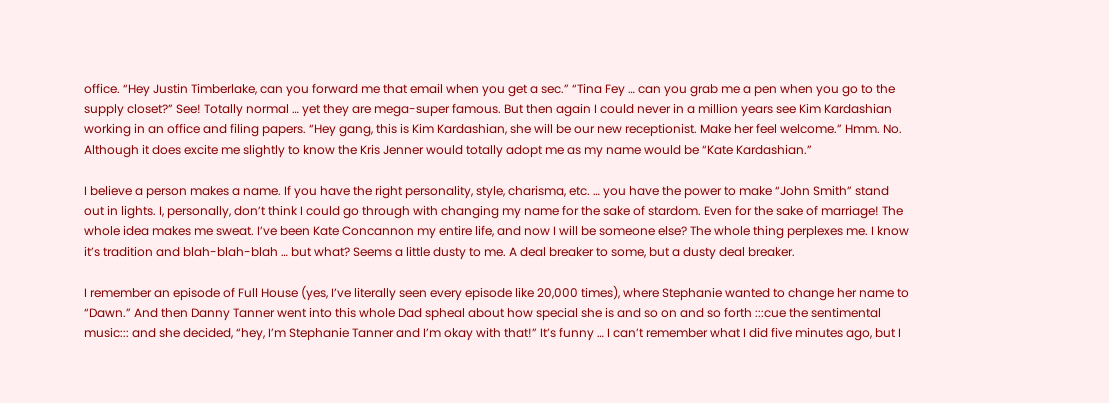office. “Hey Justin Timberlake, can you forward me that email when you get a sec.” “Tina Fey … can you grab me a pen when you go to the supply closet?” See! Totally normal … yet they are mega-super famous. But then again I could never in a million years see Kim Kardashian working in an office and filing papers. “Hey gang, this is Kim Kardashian, she will be our new receptionist. Make her feel welcome.” Hmm. No. Although it does excite me slightly to know the Kris Jenner would totally adopt me as my name would be “Kate Kardashian.”

I believe a person makes a name. If you have the right personality, style, charisma, etc. … you have the power to make “John Smith” stand out in lights. I, personally, don’t think I could go through with changing my name for the sake of stardom. Even for the sake of marriage! The whole idea makes me sweat. I’ve been Kate Concannon my entire life, and now I will be someone else? The whole thing perplexes me. I know it’s tradition and blah-blah-blah … but what? Seems a little dusty to me. A deal breaker to some, but a dusty deal breaker.

I remember an episode of Full House (yes, I’ve literally seen every episode like 20,000 times), where Stephanie wanted to change her name to “Dawn.” And then Danny Tanner went into this whole Dad spheal about how special she is and so on and so forth :::cue the sentimental music::: and she decided, “hey, I’m Stephanie Tanner and I’m okay with that!” It’s funny … I can’t remember what I did five minutes ago, but I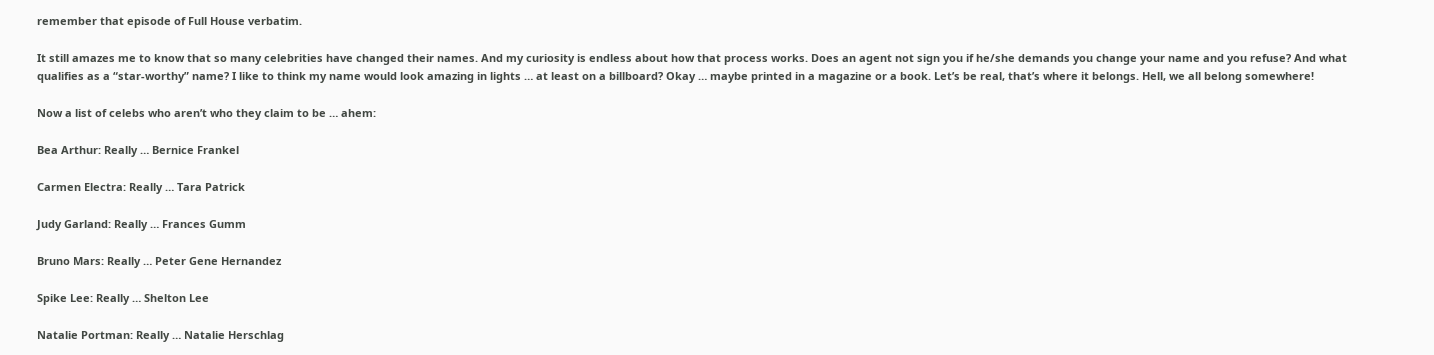remember that episode of Full House verbatim.

It still amazes me to know that so many celebrities have changed their names. And my curiosity is endless about how that process works. Does an agent not sign you if he/she demands you change your name and you refuse? And what qualifies as a “star-worthy” name? I like to think my name would look amazing in lights … at least on a billboard? Okay … maybe printed in a magazine or a book. Let’s be real, that’s where it belongs. Hell, we all belong somewhere!

Now a list of celebs who aren’t who they claim to be … ahem:

Bea Arthur: Really … Bernice Frankel

Carmen Electra: Really … Tara Patrick

Judy Garland: Really … Frances Gumm

Bruno Mars: Really … Peter Gene Hernandez

Spike Lee: Really … Shelton Lee

Natalie Portman: Really … Natalie Herschlag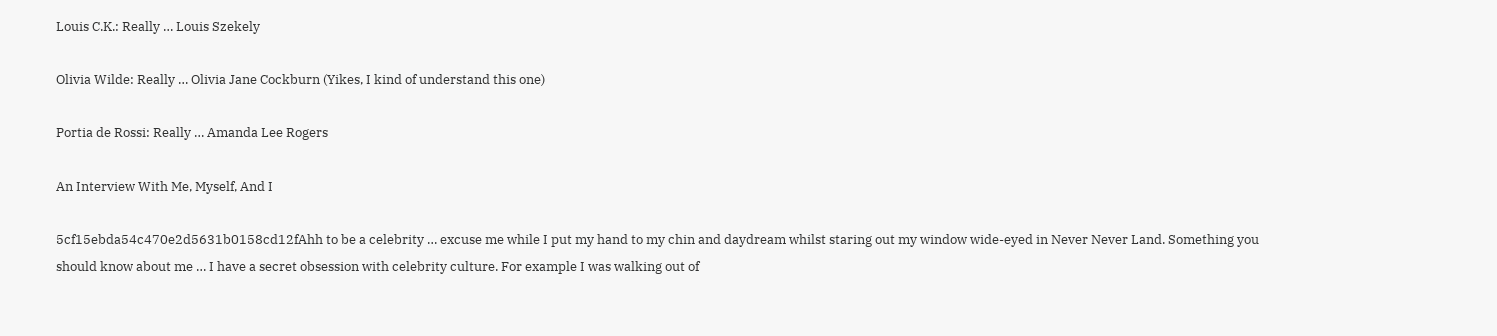Louis C.K.: Really … Louis Szekely

Olivia Wilde: Really … Olivia Jane Cockburn (Yikes, I kind of understand this one)

Portia de Rossi: Really … Amanda Lee Rogers

An Interview With Me, Myself, And I

5cf15ebda54c470e2d5631b0158cd12fAhh to be a celebrity … excuse me while I put my hand to my chin and daydream whilst staring out my window wide-eyed in Never Never Land. Something you should know about me … I have a secret obsession with celebrity culture. For example I was walking out of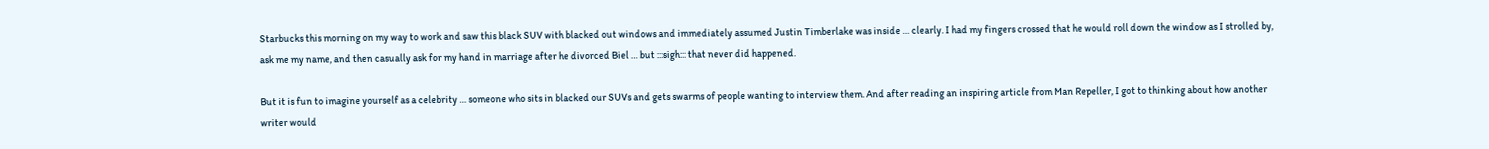Starbucks this morning on my way to work and saw this black SUV with blacked out windows and immediately assumed Justin Timberlake was inside … clearly. I had my fingers crossed that he would roll down the window as I strolled by, ask me my name, and then casually ask for my hand in marriage after he divorced Biel … but :::sigh::: that never did happened.

But it is fun to imagine yourself as a celebrity … someone who sits in blacked our SUVs and gets swarms of people wanting to interview them. And after reading an inspiring article from Man Repeller, I got to thinking about how another writer would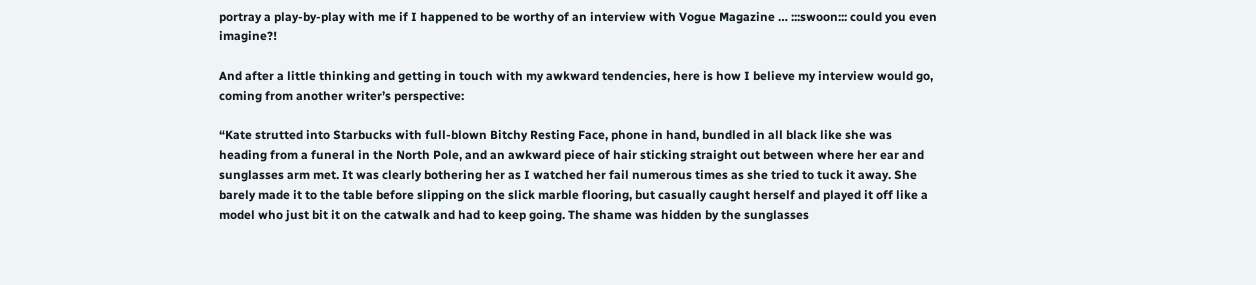portray a play-by-play with me if I happened to be worthy of an interview with Vogue Magazine … :::swoon::: could you even imagine?!

And after a little thinking and getting in touch with my awkward tendencies, here is how I believe my interview would go, coming from another writer’s perspective:

“Kate strutted into Starbucks with full-blown Bitchy Resting Face, phone in hand, bundled in all black like she was heading from a funeral in the North Pole, and an awkward piece of hair sticking straight out between where her ear and sunglasses arm met. It was clearly bothering her as I watched her fail numerous times as she tried to tuck it away. She barely made it to the table before slipping on the slick marble flooring, but casually caught herself and played it off like a model who just bit it on the catwalk and had to keep going. The shame was hidden by the sunglasses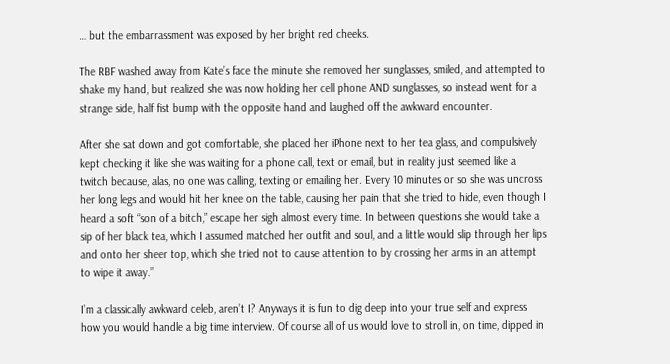… but the embarrassment was exposed by her bright red cheeks.

The RBF washed away from Kate’s face the minute she removed her sunglasses, smiled, and attempted to shake my hand, but realized she was now holding her cell phone AND sunglasses, so instead went for a strange side, half fist bump with the opposite hand and laughed off the awkward encounter.

After she sat down and got comfortable, she placed her iPhone next to her tea glass, and compulsively kept checking it like she was waiting for a phone call, text or email, but in reality just seemed like a twitch because, alas, no one was calling, texting or emailing her. Every 10 minutes or so she was uncross her long legs and would hit her knee on the table, causing her pain that she tried to hide, even though I heard a soft “son of a bitch,” escape her sigh almost every time. In between questions she would take a sip of her black tea, which I assumed matched her outfit and soul, and a little would slip through her lips and onto her sheer top, which she tried not to cause attention to by crossing her arms in an attempt to wipe it away.”

I’m a classically awkward celeb, aren’t I? Anyways it is fun to dig deep into your true self and express how you would handle a big time interview. Of course all of us would love to stroll in, on time, dipped in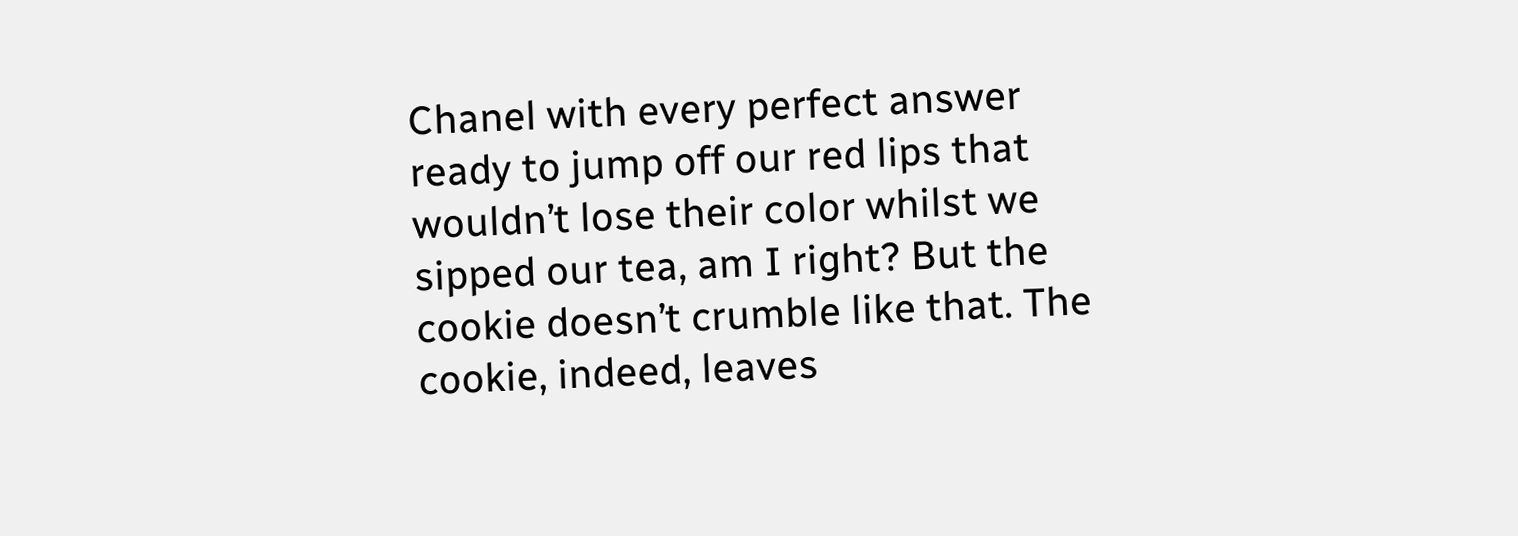Chanel with every perfect answer ready to jump off our red lips that wouldn’t lose their color whilst we sipped our tea, am I right? But the cookie doesn’t crumble like that. The cookie, indeed, leaves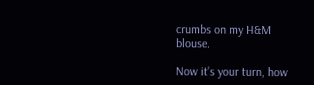crumbs on my H&M blouse.

Now it’s your turn, how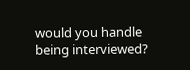would you handle being interviewed?